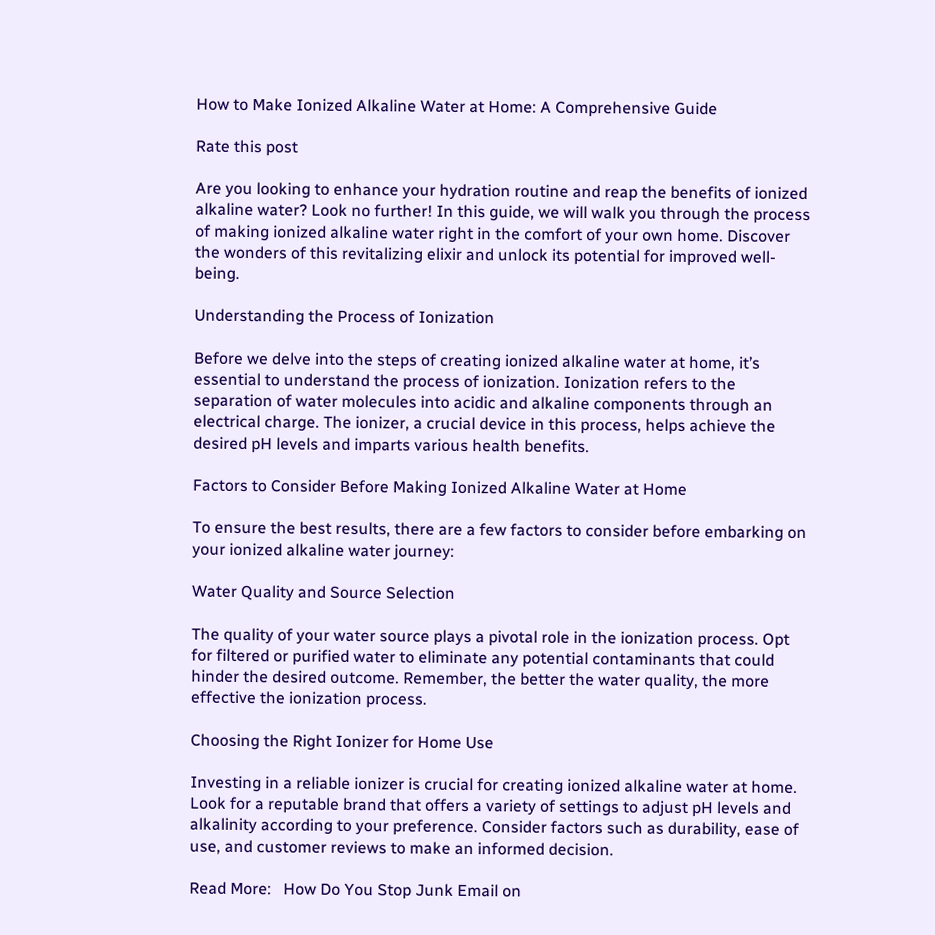How to Make Ionized Alkaline Water at Home: A Comprehensive Guide

Rate this post

Are you looking to enhance your hydration routine and reap the benefits of ionized alkaline water? Look no further! In this guide, we will walk you through the process of making ionized alkaline water right in the comfort of your own home. Discover the wonders of this revitalizing elixir and unlock its potential for improved well-being.

Understanding the Process of Ionization

Before we delve into the steps of creating ionized alkaline water at home, it’s essential to understand the process of ionization. Ionization refers to the separation of water molecules into acidic and alkaline components through an electrical charge. The ionizer, a crucial device in this process, helps achieve the desired pH levels and imparts various health benefits.

Factors to Consider Before Making Ionized Alkaline Water at Home

To ensure the best results, there are a few factors to consider before embarking on your ionized alkaline water journey:

Water Quality and Source Selection

The quality of your water source plays a pivotal role in the ionization process. Opt for filtered or purified water to eliminate any potential contaminants that could hinder the desired outcome. Remember, the better the water quality, the more effective the ionization process.

Choosing the Right Ionizer for Home Use

Investing in a reliable ionizer is crucial for creating ionized alkaline water at home. Look for a reputable brand that offers a variety of settings to adjust pH levels and alkalinity according to your preference. Consider factors such as durability, ease of use, and customer reviews to make an informed decision.

Read More:   How Do You Stop Junk Email on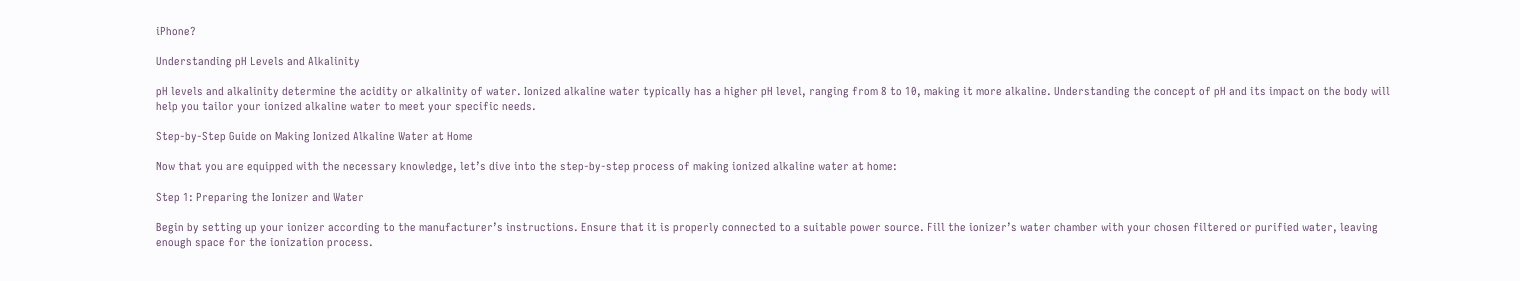iPhone?

Understanding pH Levels and Alkalinity

pH levels and alkalinity determine the acidity or alkalinity of water. Ionized alkaline water typically has a higher pH level, ranging from 8 to 10, making it more alkaline. Understanding the concept of pH and its impact on the body will help you tailor your ionized alkaline water to meet your specific needs.

Step-by-Step Guide on Making Ionized Alkaline Water at Home

Now that you are equipped with the necessary knowledge, let’s dive into the step-by-step process of making ionized alkaline water at home:

Step 1: Preparing the Ionizer and Water

Begin by setting up your ionizer according to the manufacturer’s instructions. Ensure that it is properly connected to a suitable power source. Fill the ionizer’s water chamber with your chosen filtered or purified water, leaving enough space for the ionization process.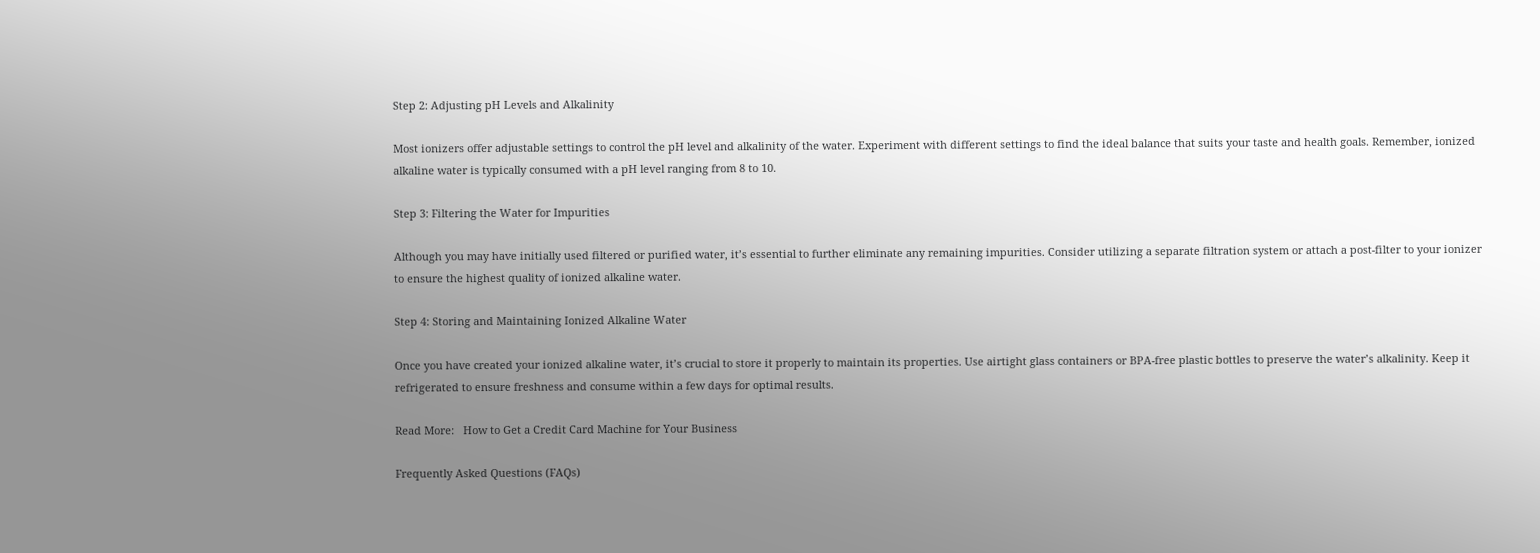Step 2: Adjusting pH Levels and Alkalinity

Most ionizers offer adjustable settings to control the pH level and alkalinity of the water. Experiment with different settings to find the ideal balance that suits your taste and health goals. Remember, ionized alkaline water is typically consumed with a pH level ranging from 8 to 10.

Step 3: Filtering the Water for Impurities

Although you may have initially used filtered or purified water, it’s essential to further eliminate any remaining impurities. Consider utilizing a separate filtration system or attach a post-filter to your ionizer to ensure the highest quality of ionized alkaline water.

Step 4: Storing and Maintaining Ionized Alkaline Water

Once you have created your ionized alkaline water, it’s crucial to store it properly to maintain its properties. Use airtight glass containers or BPA-free plastic bottles to preserve the water’s alkalinity. Keep it refrigerated to ensure freshness and consume within a few days for optimal results.

Read More:   How to Get a Credit Card Machine for Your Business

Frequently Asked Questions (FAQs)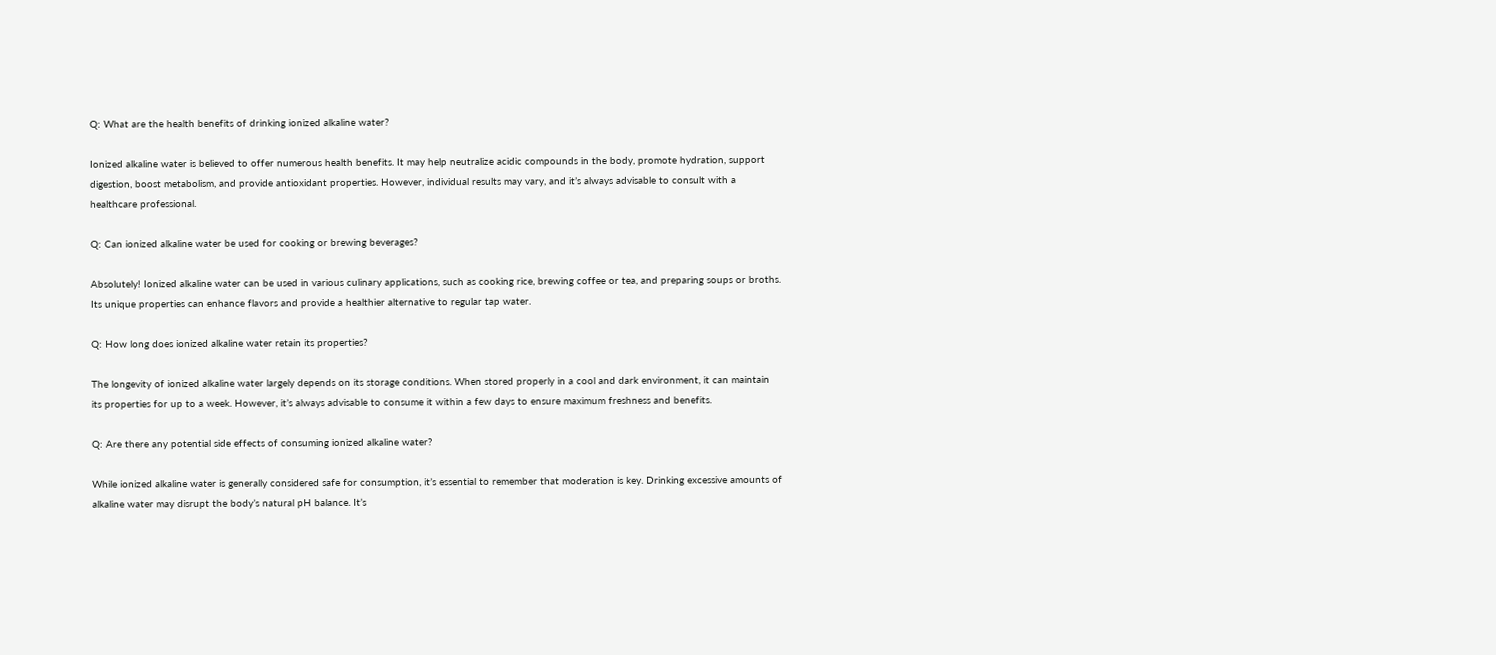Q: What are the health benefits of drinking ionized alkaline water?

Ionized alkaline water is believed to offer numerous health benefits. It may help neutralize acidic compounds in the body, promote hydration, support digestion, boost metabolism, and provide antioxidant properties. However, individual results may vary, and it’s always advisable to consult with a healthcare professional.

Q: Can ionized alkaline water be used for cooking or brewing beverages?

Absolutely! Ionized alkaline water can be used in various culinary applications, such as cooking rice, brewing coffee or tea, and preparing soups or broths. Its unique properties can enhance flavors and provide a healthier alternative to regular tap water.

Q: How long does ionized alkaline water retain its properties?

The longevity of ionized alkaline water largely depends on its storage conditions. When stored properly in a cool and dark environment, it can maintain its properties for up to a week. However, it’s always advisable to consume it within a few days to ensure maximum freshness and benefits.

Q: Are there any potential side effects of consuming ionized alkaline water?

While ionized alkaline water is generally considered safe for consumption, it’s essential to remember that moderation is key. Drinking excessive amounts of alkaline water may disrupt the body’s natural pH balance. It’s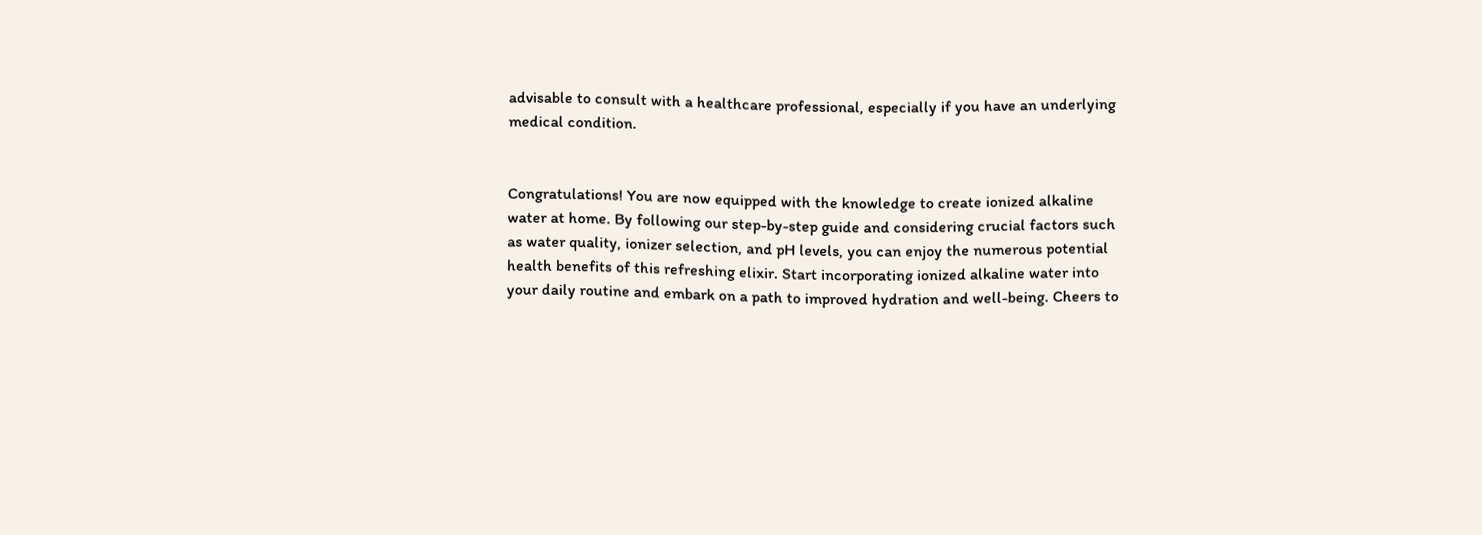advisable to consult with a healthcare professional, especially if you have an underlying medical condition.


Congratulations! You are now equipped with the knowledge to create ionized alkaline water at home. By following our step-by-step guide and considering crucial factors such as water quality, ionizer selection, and pH levels, you can enjoy the numerous potential health benefits of this refreshing elixir. Start incorporating ionized alkaline water into your daily routine and embark on a path to improved hydration and well-being. Cheers to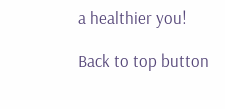a healthier you!

Back to top button